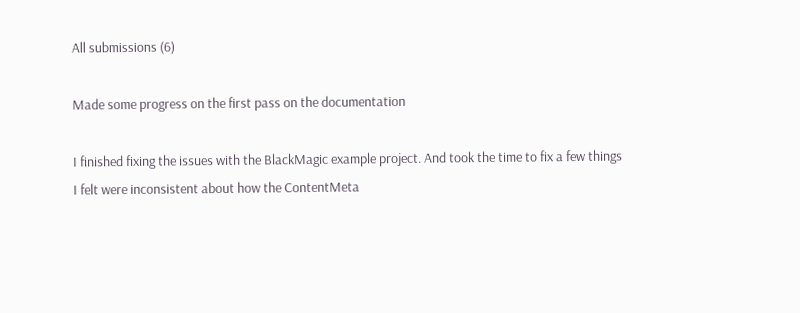All submissions (6)

Made some progress on the first pass on the documentation

I finished fixing the issues with the BlackMagic example project. And took the time to fix a few things I felt were inconsistent about how the ContentMeta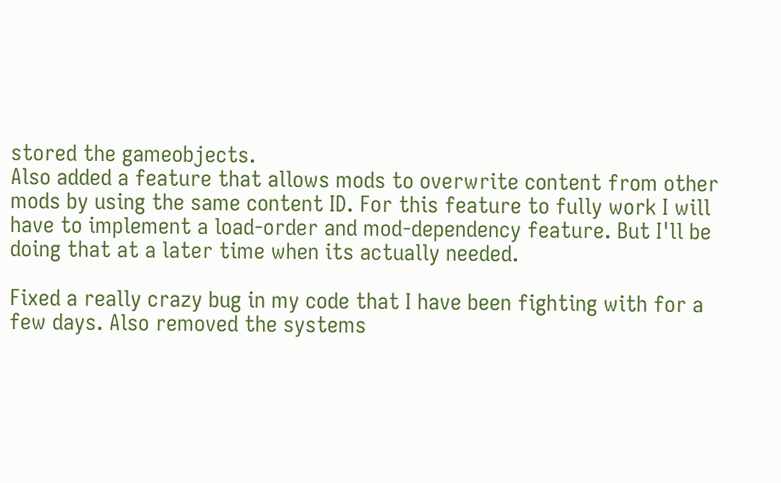stored the gameobjects.
Also added a feature that allows mods to overwrite content from other mods by using the same content ID. For this feature to fully work I will have to implement a load-order and mod-dependency feature. But I'll be doing that at a later time when its actually needed.

Fixed a really crazy bug in my code that I have been fighting with for a few days. Also removed the systems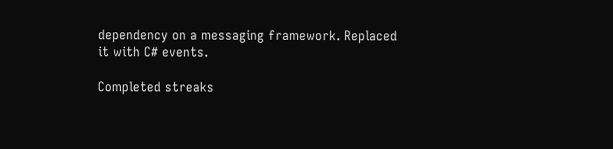dependency on a messaging framework. Replaced it with C# events.

Completed streaks